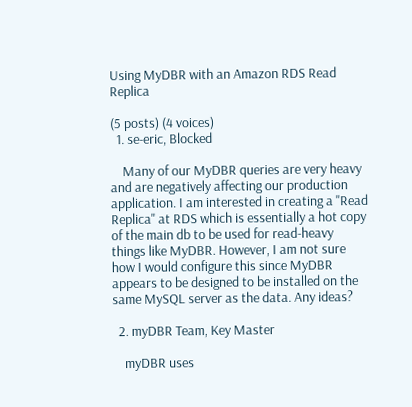Using MyDBR with an Amazon RDS Read Replica

(5 posts) (4 voices)
  1. se-eric, Blocked

    Many of our MyDBR queries are very heavy and are negatively affecting our production application. I am interested in creating a "Read Replica" at RDS which is essentially a hot copy of the main db to be used for read-heavy things like MyDBR. However, I am not sure how I would configure this since MyDBR appears to be designed to be installed on the same MySQL server as the data. Any ideas?

  2. myDBR Team, Key Master

    myDBR uses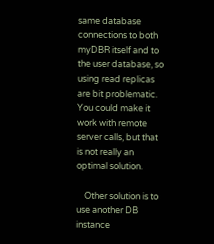same database connections to both myDBR itself and to the user database, so using read replicas are bit problematic. You could make it work with remote server calls, but that is not really an optimal solution.

    Other solution is to use another DB instance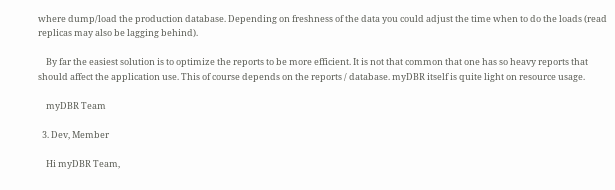where dump/load the production database. Depending on freshness of the data you could adjust the time when to do the loads (read replicas may also be lagging behind).

    By far the easiest solution is to optimize the reports to be more efficient. It is not that common that one has so heavy reports that should affect the application use. This of course depends on the reports / database. myDBR itself is quite light on resource usage.

    myDBR Team

  3. Dev, Member

    Hi myDBR Team,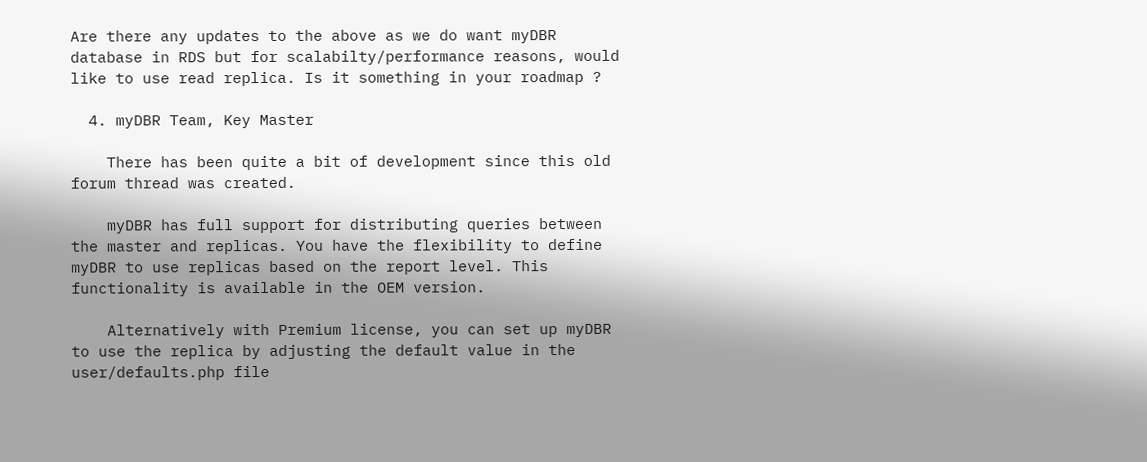Are there any updates to the above as we do want myDBR database in RDS but for scalabilty/performance reasons, would like to use read replica. Is it something in your roadmap ?

  4. myDBR Team, Key Master

    There has been quite a bit of development since this old forum thread was created.

    myDBR has full support for distributing queries between the master and replicas. You have the flexibility to define myDBR to use replicas based on the report level. This functionality is available in the OEM version.

    Alternatively with Premium license, you can set up myDBR to use the replica by adjusting the default value in the user/defaults.php file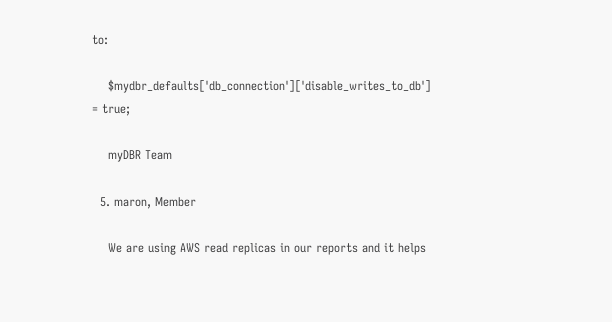to:

    $mydbr_defaults['db_connection']['disable_writes_to_db'] = true;

    myDBR Team

  5. maron, Member

    We are using AWS read replicas in our reports and it helps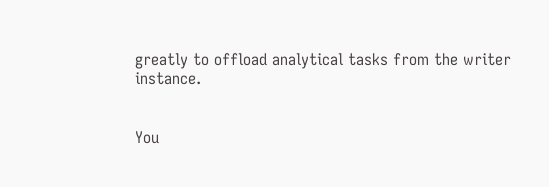greatly to offload analytical tasks from the writer instance.


You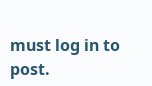must log in to post.